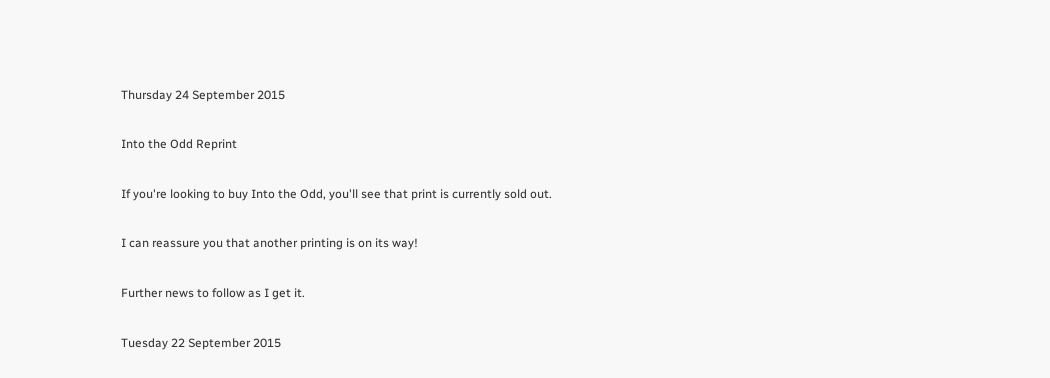Thursday 24 September 2015

Into the Odd Reprint

If you're looking to buy Into the Odd, you'll see that print is currently sold out.

I can reassure you that another printing is on its way!

Further news to follow as I get it.

Tuesday 22 September 2015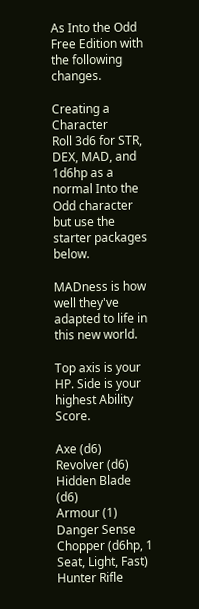As Into the Odd Free Edition with the following changes.

Creating a Character
Roll 3d6 for STR, DEX, MAD, and 1d6hp as a normal Into the Odd character but use the starter packages below.

MADness is how well they've adapted to life in this new world.

Top axis is your HP. Side is your highest Ability Score.

Axe (d6)
Revolver (d6)
Hidden Blade (d6)
Armour (1)
Danger Sense
Chopper (d6hp, 1 Seat, Light, Fast)
Hunter Rifle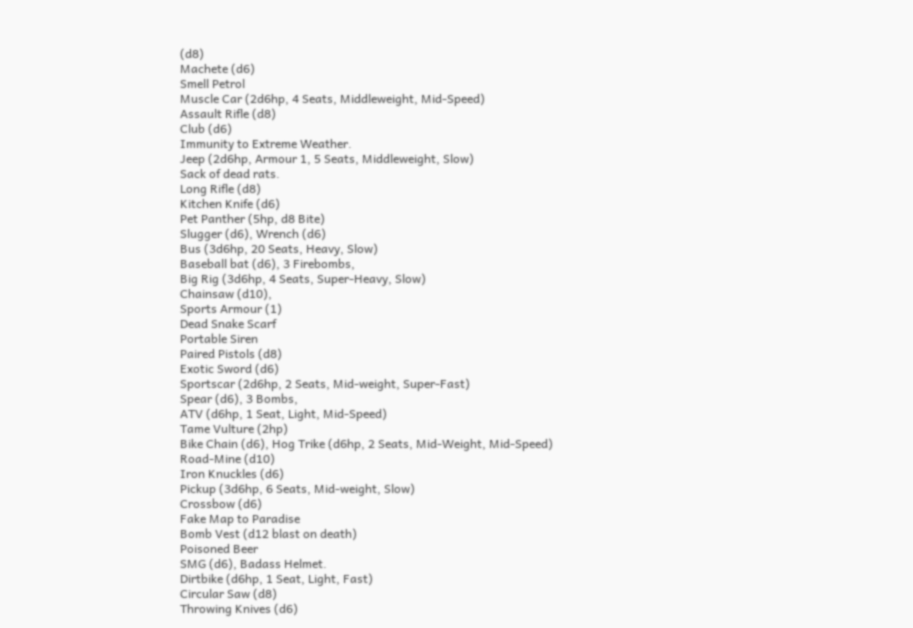(d8)
Machete (d6)
Smell Petrol
Muscle Car (2d6hp, 4 Seats, Middleweight, Mid-Speed)
Assault Rifle (d8)
Club (d6)
Immunity to Extreme Weather.
Jeep (2d6hp, Armour 1, 5 Seats, Middleweight, Slow)
Sack of dead rats.
Long Rifle (d8)
Kitchen Knife (d6)
Pet Panther (5hp, d8 Bite)
Slugger (d6), Wrench (d6)
Bus (3d6hp, 20 Seats, Heavy, Slow)
Baseball bat (d6), 3 Firebombs,
Big Rig (3d6hp, 4 Seats, Super-Heavy, Slow)
Chainsaw (d10),
Sports Armour (1)
Dead Snake Scarf
Portable Siren
Paired Pistols (d8)
Exotic Sword (d6)
Sportscar (2d6hp, 2 Seats, Mid-weight, Super-Fast)
Spear (d6), 3 Bombs,
ATV (d6hp, 1 Seat, Light, Mid-Speed)
Tame Vulture (2hp)
Bike Chain (d6), Hog Trike (d6hp, 2 Seats, Mid-Weight, Mid-Speed)
Road-Mine (d10)
Iron Knuckles (d6)
Pickup (3d6hp, 6 Seats, Mid-weight, Slow)
Crossbow (d6)
Fake Map to Paradise
Bomb Vest (d12 blast on death)
Poisoned Beer
SMG (d6), Badass Helmet.
Dirtbike (d6hp, 1 Seat, Light, Fast)
Circular Saw (d8)
Throwing Knives (d6)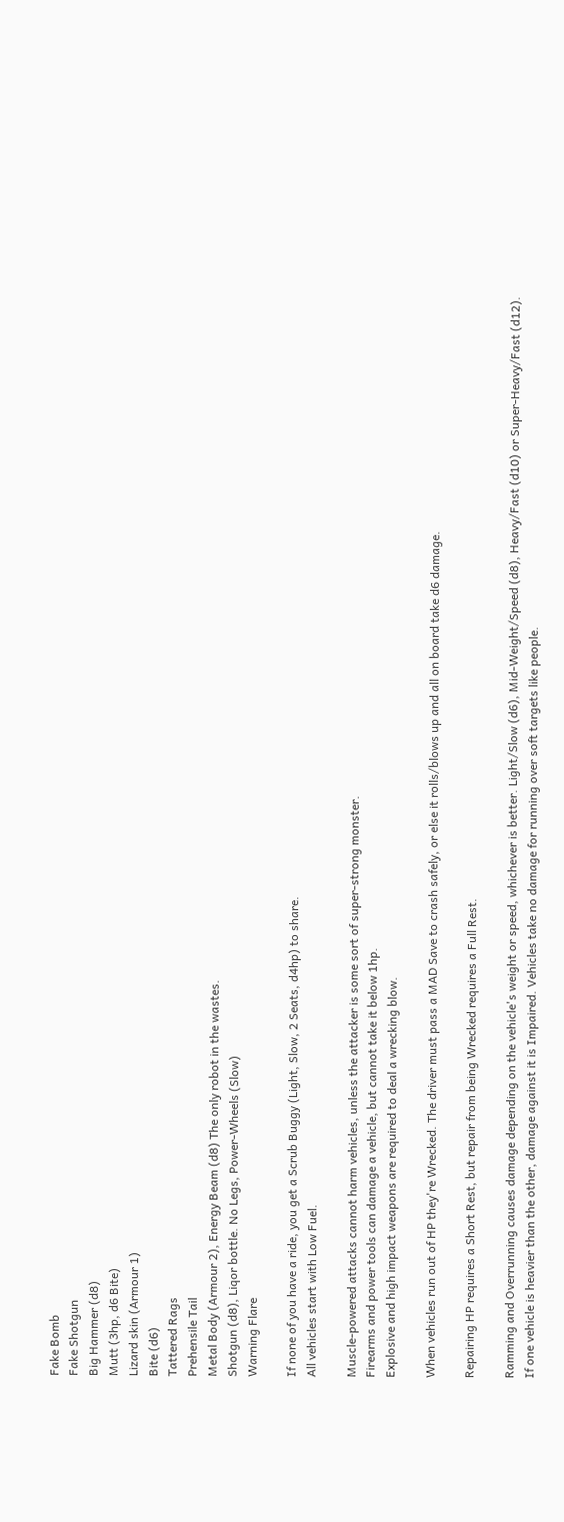Fake Bomb
Fake Shotgun
Big Hammer (d8)
Mutt (3hp, d6 Bite)
Lizard skin (Armour 1)
Bite (d6)
Tattered Rags
Prehensile Tail
Metal Body (Armour 2), Energy Beam (d8) The only robot in the wastes.
Shotgun (d8), Liqor bottle. No Legs, Power-Wheels (Slow)
Warning Flare

If none of you have a ride, you get a Scrub Buggy (Light, Slow, 2 Seats, d4hp) to share.
All vehicles start with Low Fuel.

Muscle-powered attacks cannot harm vehicles, unless the attacker is some sort of super-strong monster.
Firearms and power tools can damage a vehicle, but cannot take it below 1hp.
Explosive and high impact weapons are required to deal a wrecking blow.

When vehicles run out of HP they're Wrecked. The driver must pass a MAD Save to crash safely, or else it rolls/blows up and all on board take d6 damage.

Repairing HP requires a Short Rest, but repair from being Wrecked requires a Full Rest.

Ramming and Overrunning causes damage depending on the vehicle's weight or speed, whichever is better. Light/Slow (d6), Mid-Weight/Speed (d8), Heavy/Fast (d10) or Super-Heavy/Fast (d12).
If one vehicle is heavier than the other, damage against it is Impaired. Vehicles take no damage for running over soft targets like people.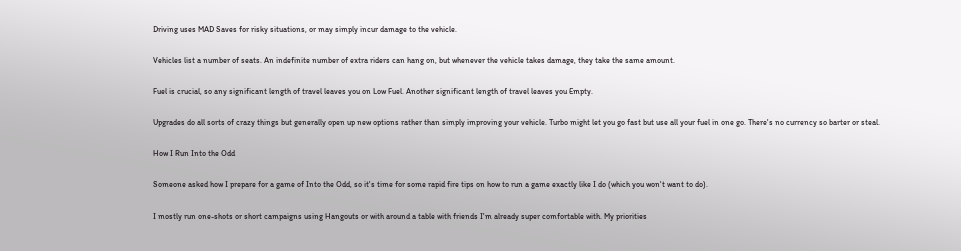Driving uses MAD Saves for risky situations, or may simply incur damage to the vehicle.

Vehicles list a number of seats. An indefinite number of extra riders can hang on, but whenever the vehicle takes damage, they take the same amount.

Fuel is crucial, so any significant length of travel leaves you on Low Fuel. Another significant length of travel leaves you Empty.

Upgrades do all sorts of crazy things but generally open up new options rather than simply improving your vehicle. Turbo might let you go fast but use all your fuel in one go. There's no currency so barter or steal.

How I Run Into the Odd

Someone asked how I prepare for a game of Into the Odd, so it's time for some rapid fire tips on how to run a game exactly like I do (which you won't want to do).

I mostly run one-shots or short campaigns using Hangouts or with around a table with friends I'm already super comfortable with. My priorities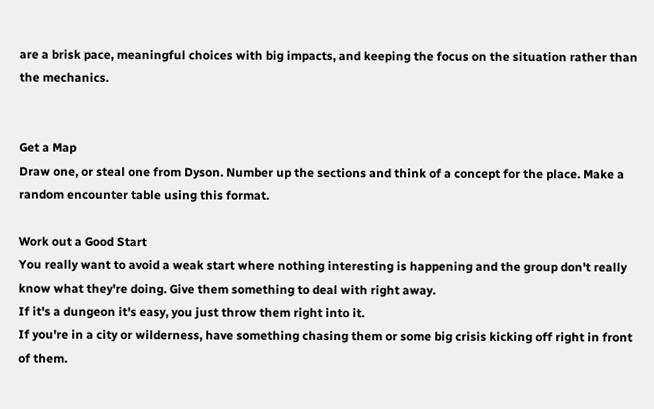are a brisk pace, meaningful choices with big impacts, and keeping the focus on the situation rather than the mechanics.


Get a Map
Draw one, or steal one from Dyson. Number up the sections and think of a concept for the place. Make a random encounter table using this format.

Work out a Good Start
You really want to avoid a weak start where nothing interesting is happening and the group don't really know what they're doing. Give them something to deal with right away.
If it's a dungeon it's easy, you just throw them right into it.
If you're in a city or wilderness, have something chasing them or some big crisis kicking off right in front of them.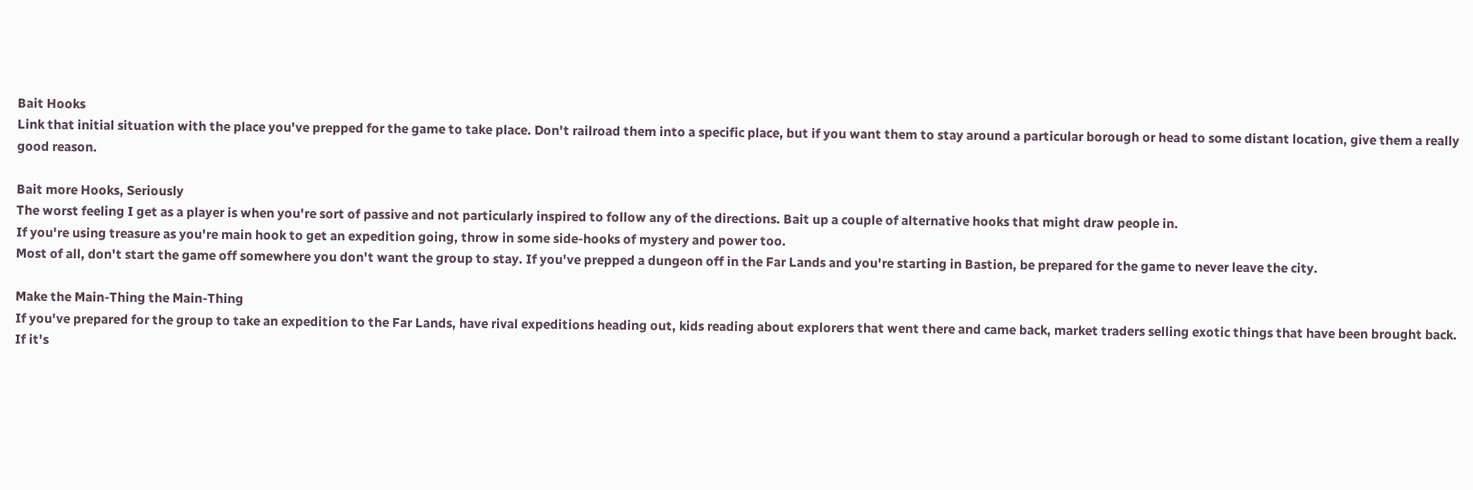Bait Hooks
Link that initial situation with the place you've prepped for the game to take place. Don't railroad them into a specific place, but if you want them to stay around a particular borough or head to some distant location, give them a really good reason.

Bait more Hooks, Seriously
The worst feeling I get as a player is when you're sort of passive and not particularly inspired to follow any of the directions. Bait up a couple of alternative hooks that might draw people in.
If you're using treasure as you're main hook to get an expedition going, throw in some side-hooks of mystery and power too.
Most of all, don't start the game off somewhere you don't want the group to stay. If you've prepped a dungeon off in the Far Lands and you're starting in Bastion, be prepared for the game to never leave the city.

Make the Main-Thing the Main-Thing
If you've prepared for the group to take an expedition to the Far Lands, have rival expeditions heading out, kids reading about explorers that went there and came back, market traders selling exotic things that have been brought back. If it's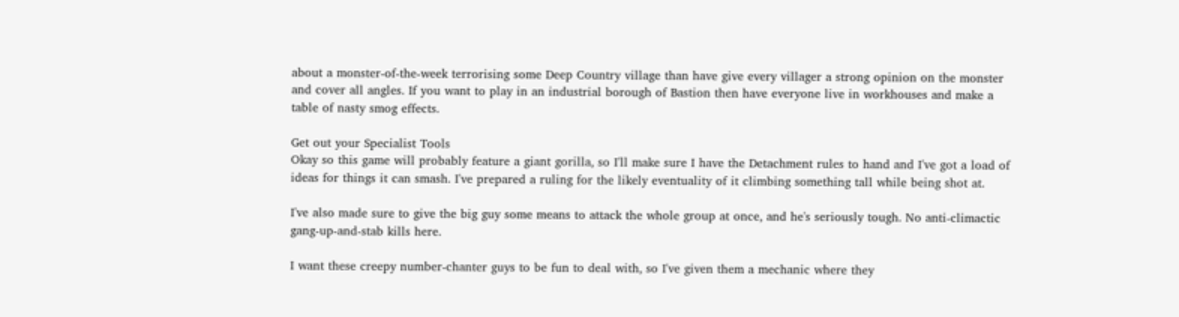about a monster-of-the-week terrorising some Deep Country village than have give every villager a strong opinion on the monster and cover all angles. If you want to play in an industrial borough of Bastion then have everyone live in workhouses and make a table of nasty smog effects.

Get out your Specialist Tools
Okay so this game will probably feature a giant gorilla, so I'll make sure I have the Detachment rules to hand and I've got a load of ideas for things it can smash. I've prepared a ruling for the likely eventuality of it climbing something tall while being shot at.

I've also made sure to give the big guy some means to attack the whole group at once, and he's seriously tough. No anti-climactic gang-up-and-stab kills here.

I want these creepy number-chanter guys to be fun to deal with, so I've given them a mechanic where they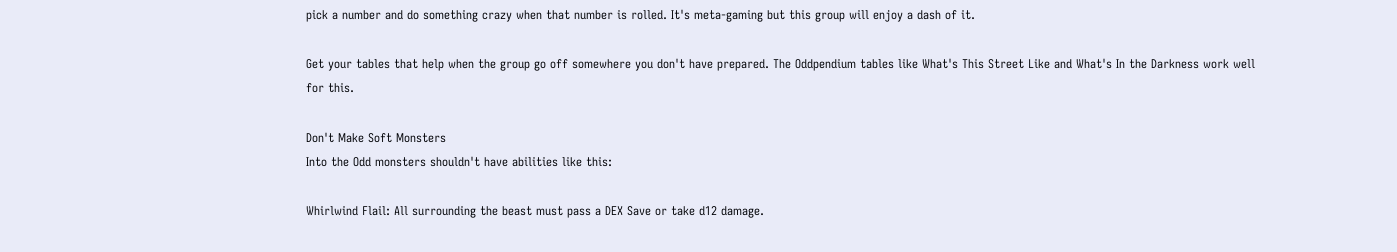pick a number and do something crazy when that number is rolled. It's meta-gaming but this group will enjoy a dash of it.

Get your tables that help when the group go off somewhere you don't have prepared. The Oddpendium tables like What's This Street Like and What's In the Darkness work well for this.

Don't Make Soft Monsters
Into the Odd monsters shouldn't have abilities like this:

Whirlwind Flail: All surrounding the beast must pass a DEX Save or take d12 damage.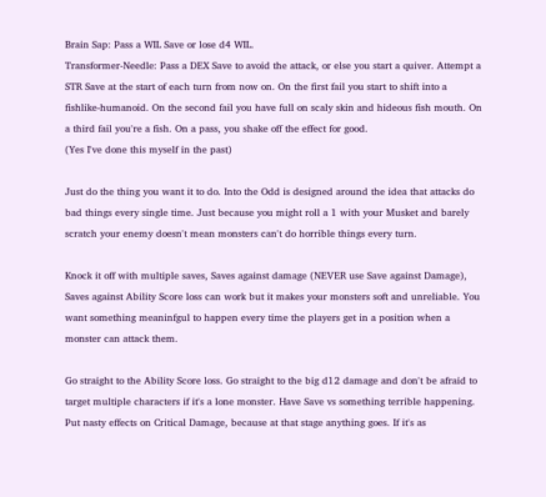Brain Sap: Pass a WIL Save or lose d4 WIL.
Transformer-Needle: Pass a DEX Save to avoid the attack, or else you start a quiver. Attempt a STR Save at the start of each turn from now on. On the first fail you start to shift into a fishlike-humanoid. On the second fail you have full on scaly skin and hideous fish mouth. On a third fail you're a fish. On a pass, you shake off the effect for good.
(Yes I've done this myself in the past)

Just do the thing you want it to do. Into the Odd is designed around the idea that attacks do bad things every single time. Just because you might roll a 1 with your Musket and barely scratch your enemy doesn't mean monsters can't do horrible things every turn.

Knock it off with multiple saves, Saves against damage (NEVER use Save against Damage), Saves against Ability Score loss can work but it makes your monsters soft and unreliable. You want something meaninfgul to happen every time the players get in a position when a monster can attack them.

Go straight to the Ability Score loss. Go straight to the big d12 damage and don't be afraid to target multiple characters if it's a lone monster. Have Save vs something terrible happening. Put nasty effects on Critical Damage, because at that stage anything goes. If it's as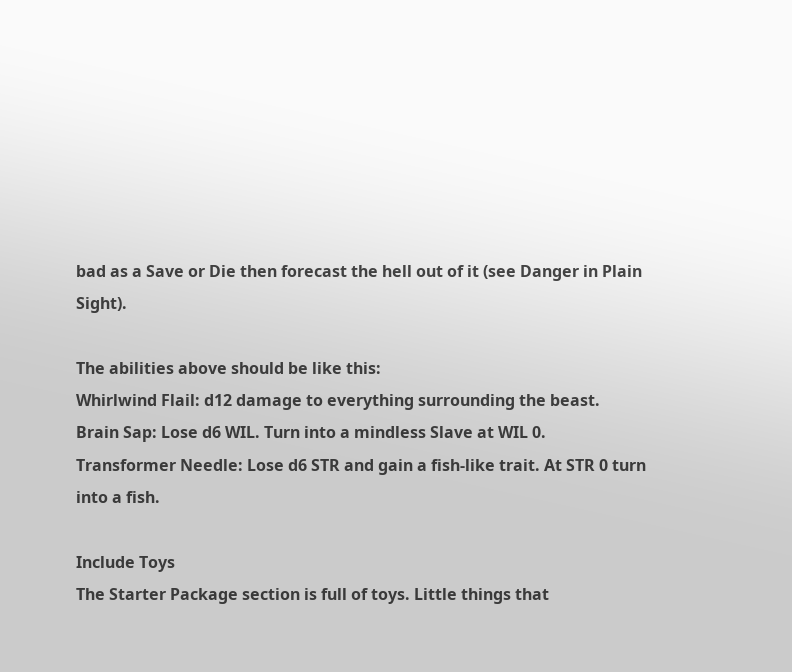bad as a Save or Die then forecast the hell out of it (see Danger in Plain Sight).

The abilities above should be like this:
Whirlwind Flail: d12 damage to everything surrounding the beast.
Brain Sap: Lose d6 WIL. Turn into a mindless Slave at WIL 0.
Transformer Needle: Lose d6 STR and gain a fish-like trait. At STR 0 turn into a fish.

Include Toys
The Starter Package section is full of toys. Little things that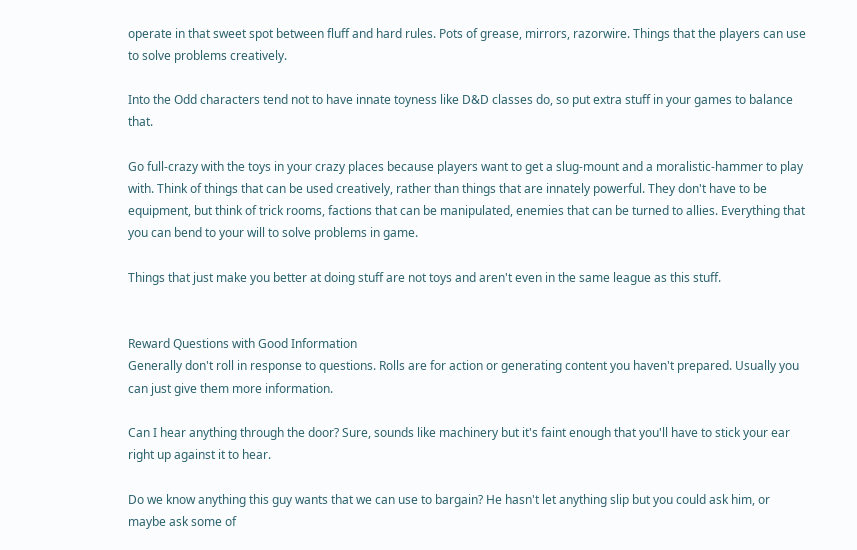operate in that sweet spot between fluff and hard rules. Pots of grease, mirrors, razorwire. Things that the players can use to solve problems creatively.

Into the Odd characters tend not to have innate toyness like D&D classes do, so put extra stuff in your games to balance that.

Go full-crazy with the toys in your crazy places because players want to get a slug-mount and a moralistic-hammer to play with. Think of things that can be used creatively, rather than things that are innately powerful. They don't have to be equipment, but think of trick rooms, factions that can be manipulated, enemies that can be turned to allies. Everything that you can bend to your will to solve problems in game.

Things that just make you better at doing stuff are not toys and aren't even in the same league as this stuff.


Reward Questions with Good Information
Generally don't roll in response to questions. Rolls are for action or generating content you haven't prepared. Usually you can just give them more information.

Can I hear anything through the door? Sure, sounds like machinery but it's faint enough that you'll have to stick your ear right up against it to hear.

Do we know anything this guy wants that we can use to bargain? He hasn't let anything slip but you could ask him, or maybe ask some of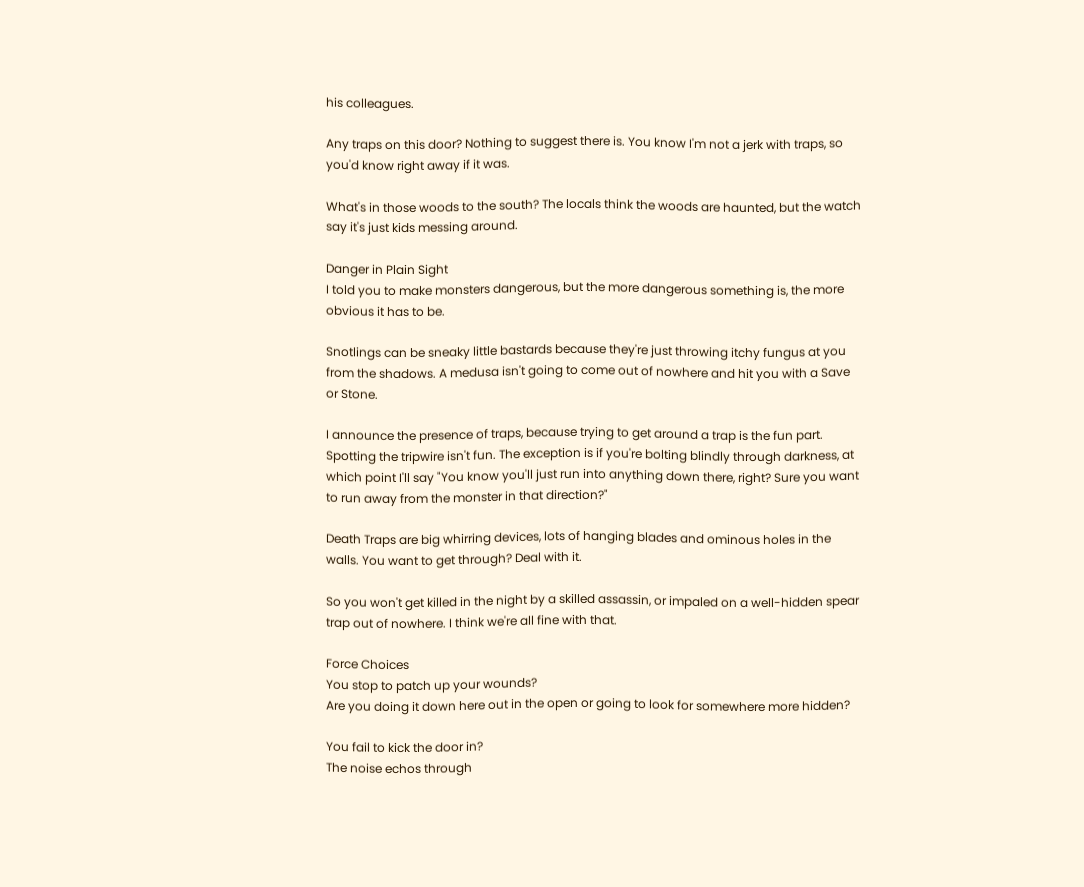his colleagues.

Any traps on this door? Nothing to suggest there is. You know I'm not a jerk with traps, so you'd know right away if it was.

What's in those woods to the south? The locals think the woods are haunted, but the watch say it's just kids messing around.

Danger in Plain Sight
I told you to make monsters dangerous, but the more dangerous something is, the more obvious it has to be.

Snotlings can be sneaky little bastards because they're just throwing itchy fungus at you from the shadows. A medusa isn't going to come out of nowhere and hit you with a Save or Stone.

I announce the presence of traps, because trying to get around a trap is the fun part. Spotting the tripwire isn't fun. The exception is if you're bolting blindly through darkness, at which point I'll say "You know you'll just run into anything down there, right? Sure you want to run away from the monster in that direction?"

Death Traps are big whirring devices, lots of hanging blades and ominous holes in the walls. You want to get through? Deal with it.

So you won't get killed in the night by a skilled assassin, or impaled on a well-hidden spear trap out of nowhere. I think we're all fine with that.

Force Choices
You stop to patch up your wounds?
Are you doing it down here out in the open or going to look for somewhere more hidden?

You fail to kick the door in?
The noise echos through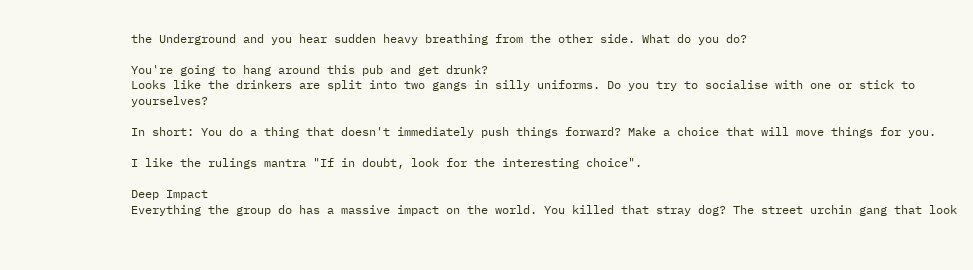the Underground and you hear sudden heavy breathing from the other side. What do you do?

You're going to hang around this pub and get drunk?
Looks like the drinkers are split into two gangs in silly uniforms. Do you try to socialise with one or stick to yourselves?

In short: You do a thing that doesn't immediately push things forward? Make a choice that will move things for you.

I like the rulings mantra "If in doubt, look for the interesting choice".

Deep Impact
Everything the group do has a massive impact on the world. You killed that stray dog? The street urchin gang that look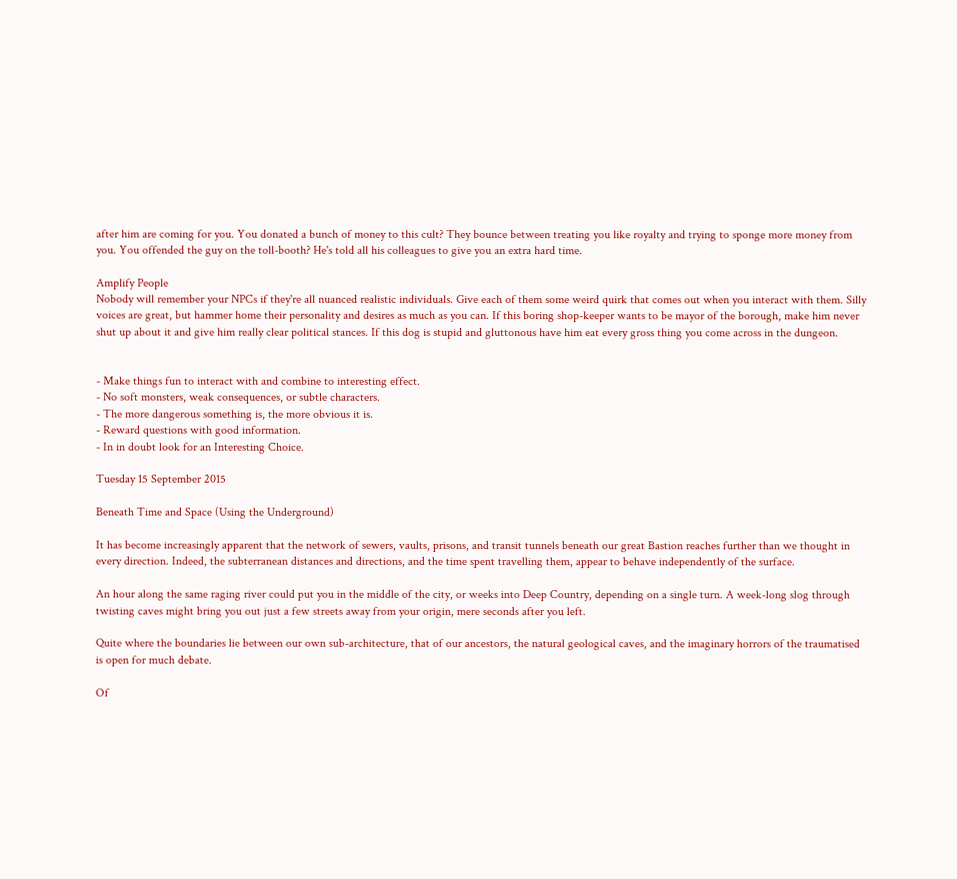after him are coming for you. You donated a bunch of money to this cult? They bounce between treating you like royalty and trying to sponge more money from you. You offended the guy on the toll-booth? He's told all his colleagues to give you an extra hard time.

Amplify People
Nobody will remember your NPCs if they're all nuanced realistic individuals. Give each of them some weird quirk that comes out when you interact with them. Silly voices are great, but hammer home their personality and desires as much as you can. If this boring shop-keeper wants to be mayor of the borough, make him never shut up about it and give him really clear political stances. If this dog is stupid and gluttonous have him eat every gross thing you come across in the dungeon.


- Make things fun to interact with and combine to interesting effect.
- No soft monsters, weak consequences, or subtle characters.
- The more dangerous something is, the more obvious it is.
- Reward questions with good information.
- In in doubt look for an Interesting Choice.

Tuesday 15 September 2015

Beneath Time and Space (Using the Underground)

It has become increasingly apparent that the network of sewers, vaults, prisons, and transit tunnels beneath our great Bastion reaches further than we thought in every direction. Indeed, the subterranean distances and directions, and the time spent travelling them, appear to behave independently of the surface.

An hour along the same raging river could put you in the middle of the city, or weeks into Deep Country, depending on a single turn. A week-long slog through twisting caves might bring you out just a few streets away from your origin, mere seconds after you left.

Quite where the boundaries lie between our own sub-architecture, that of our ancestors, the natural geological caves, and the imaginary horrors of the traumatised is open for much debate.

Of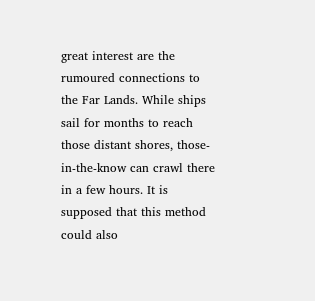great interest are the rumoured connections to the Far Lands. While ships sail for months to reach those distant shores, those-in-the-know can crawl there in a few hours. It is supposed that this method could also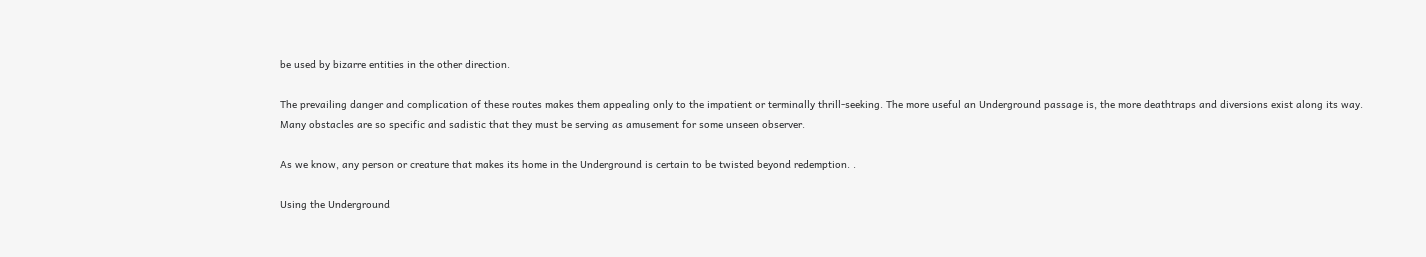be used by bizarre entities in the other direction.

The prevailing danger and complication of these routes makes them appealing only to the impatient or terminally thrill-seeking. The more useful an Underground passage is, the more deathtraps and diversions exist along its way. Many obstacles are so specific and sadistic that they must be serving as amusement for some unseen observer.

As we know, any person or creature that makes its home in the Underground is certain to be twisted beyond redemption. .

Using the Underground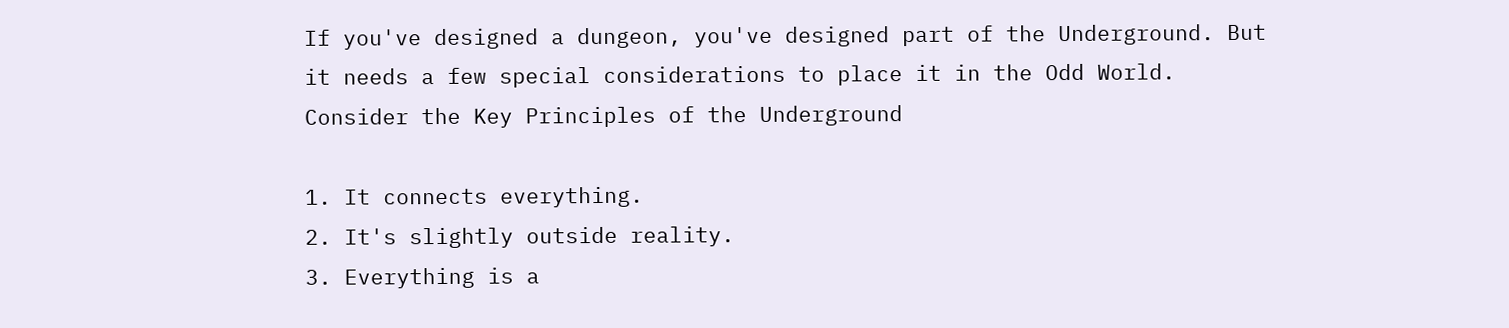If you've designed a dungeon, you've designed part of the Underground. But it needs a few special considerations to place it in the Odd World. Consider the Key Principles of the Underground

1. It connects everything.
2. It's slightly outside reality.
3. Everything is a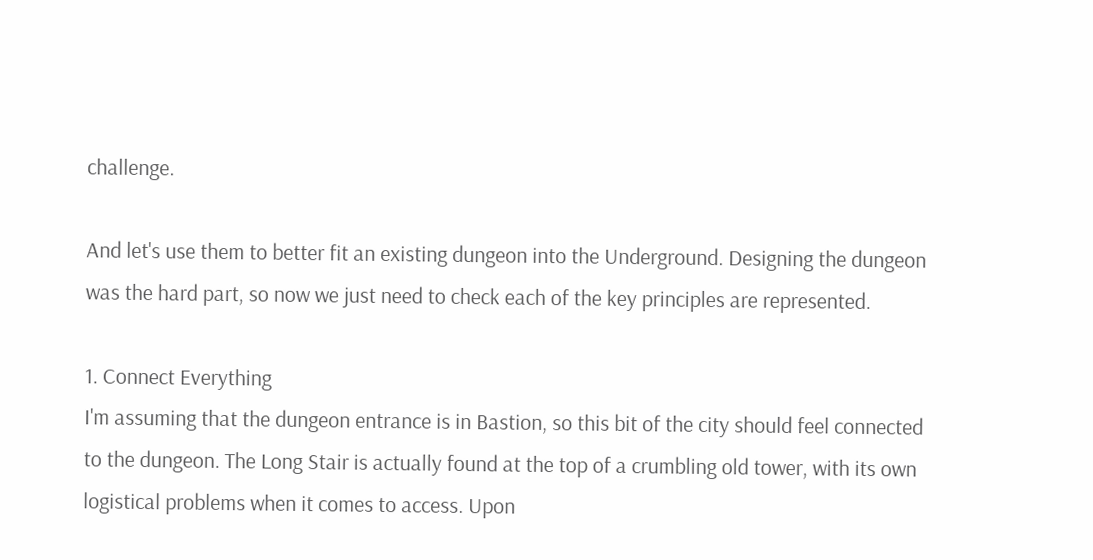challenge.

And let's use them to better fit an existing dungeon into the Underground. Designing the dungeon was the hard part, so now we just need to check each of the key principles are represented.

1. Connect Everything
I'm assuming that the dungeon entrance is in Bastion, so this bit of the city should feel connected to the dungeon. The Long Stair is actually found at the top of a crumbling old tower, with its own logistical problems when it comes to access. Upon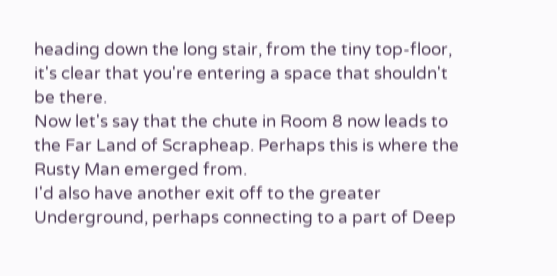heading down the long stair, from the tiny top-floor, it's clear that you're entering a space that shouldn't be there.
Now let's say that the chute in Room 8 now leads to the Far Land of Scrapheap. Perhaps this is where the Rusty Man emerged from.
I'd also have another exit off to the greater Underground, perhaps connecting to a part of Deep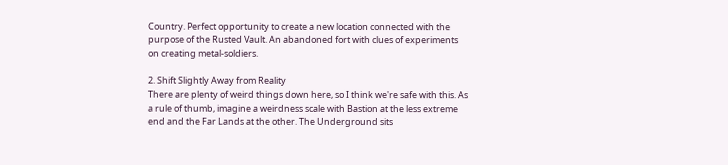Country. Perfect opportunity to create a new location connected with the purpose of the Rusted Vault. An abandoned fort with clues of experiments on creating metal-soldiers.

2. Shift Slightly Away from Reality
There are plenty of weird things down here, so I think we're safe with this. As a rule of thumb, imagine a weirdness scale with Bastion at the less extreme end and the Far Lands at the other. The Underground sits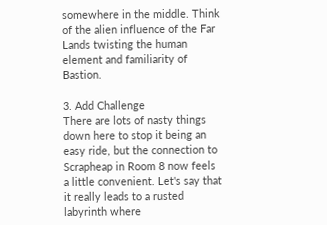somewhere in the middle. Think of the alien influence of the Far Lands twisting the human element and familiarity of Bastion.

3. Add Challenge
There are lots of nasty things down here to stop it being an easy ride, but the connection to Scrapheap in Room 8 now feels a little convenient. Let's say that it really leads to a rusted labyrinth where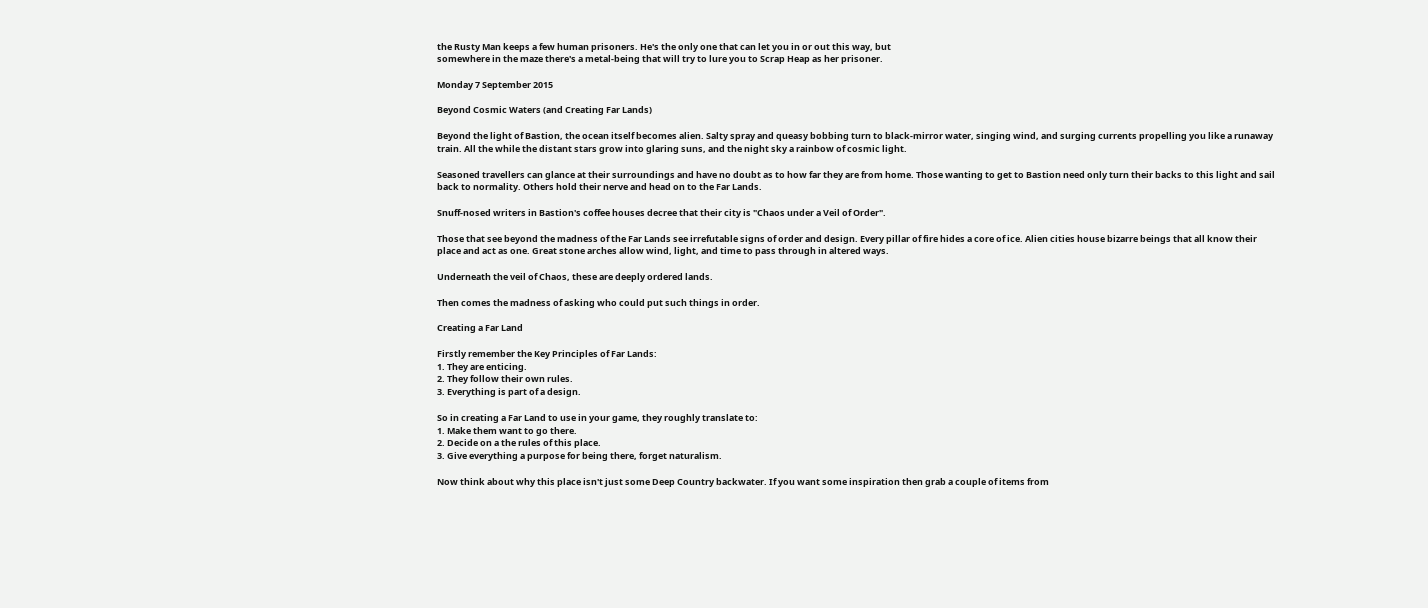the Rusty Man keeps a few human prisoners. He's the only one that can let you in or out this way, but
somewhere in the maze there's a metal-being that will try to lure you to Scrap Heap as her prisoner.

Monday 7 September 2015

Beyond Cosmic Waters (and Creating Far Lands)

Beyond the light of Bastion, the ocean itself becomes alien. Salty spray and queasy bobbing turn to black-mirror water, singing wind, and surging currents propelling you like a runaway train. All the while the distant stars grow into glaring suns, and the night sky a rainbow of cosmic light.

Seasoned travellers can glance at their surroundings and have no doubt as to how far they are from home. Those wanting to get to Bastion need only turn their backs to this light and sail back to normality. Others hold their nerve and head on to the Far Lands.

Snuff-nosed writers in Bastion's coffee houses decree that their city is "Chaos under a Veil of Order".

Those that see beyond the madness of the Far Lands see irrefutable signs of order and design. Every pillar of fire hides a core of ice. Alien cities house bizarre beings that all know their place and act as one. Great stone arches allow wind, light, and time to pass through in altered ways.

Underneath the veil of Chaos, these are deeply ordered lands.

Then comes the madness of asking who could put such things in order.

Creating a Far Land

Firstly remember the Key Principles of Far Lands:
1. They are enticing.
2. They follow their own rules.
3. Everything is part of a design.

So in creating a Far Land to use in your game, they roughly translate to:
1. Make them want to go there.
2. Decide on a the rules of this place.
3. Give everything a purpose for being there, forget naturalism.

Now think about why this place isn't just some Deep Country backwater. If you want some inspiration then grab a couple of items from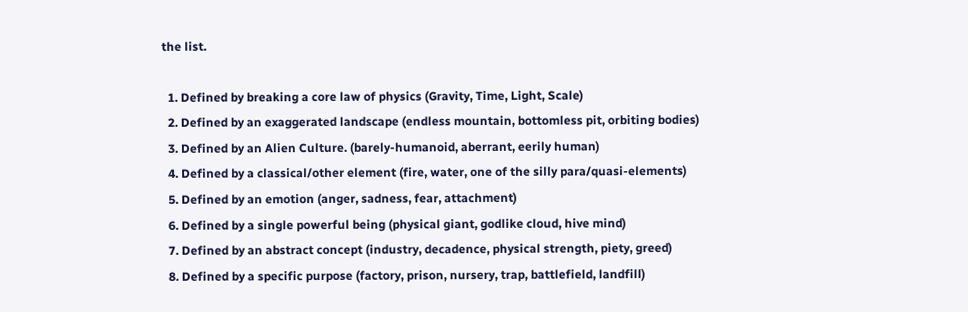the list.

  1. Defined by breaking a core law of physics (Gravity, Time, Light, Scale)
  2. Defined by an exaggerated landscape (endless mountain, bottomless pit, orbiting bodies)
  3. Defined by an Alien Culture. (barely-humanoid, aberrant, eerily human)
  4. Defined by a classical/other element (fire, water, one of the silly para/quasi-elements)
  5. Defined by an emotion (anger, sadness, fear, attachment)
  6. Defined by a single powerful being (physical giant, godlike cloud, hive mind)
  7. Defined by an abstract concept (industry, decadence, physical strength, piety, greed)
  8. Defined by a specific purpose (factory, prison, nursery, trap, battlefield, landfill)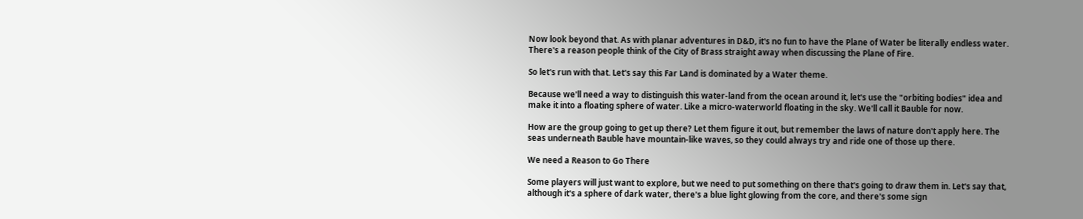Now look beyond that. As with planar adventures in D&D, it's no fun to have the Plane of Water be literally endless water. There's a reason people think of the City of Brass straight away when discussing the Plane of Fire.

So let's run with that. Let's say this Far Land is dominated by a Water theme.

Because we'll need a way to distinguish this water-land from the ocean around it, let's use the "orbiting bodies" idea and make it into a floating sphere of water. Like a micro-waterworld floating in the sky. We'll call it Bauble for now.

How are the group going to get up there? Let them figure it out, but remember the laws of nature don't apply here. The seas underneath Bauble have mountain-like waves, so they could always try and ride one of those up there.

We need a Reason to Go There

Some players will just want to explore, but we need to put something on there that's going to draw them in. Let's say that, although it's a sphere of dark water, there's a blue light glowing from the core, and there's some sign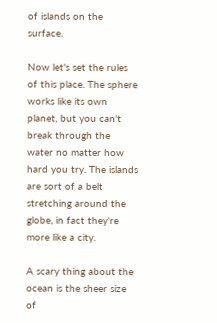of islands on the surface.

Now let's set the rules of this place. The sphere works like its own planet, but you can't break through the water no matter how hard you try. The islands are sort of a belt stretching around the globe, in fact they're more like a city.

A scary thing about the ocean is the sheer size of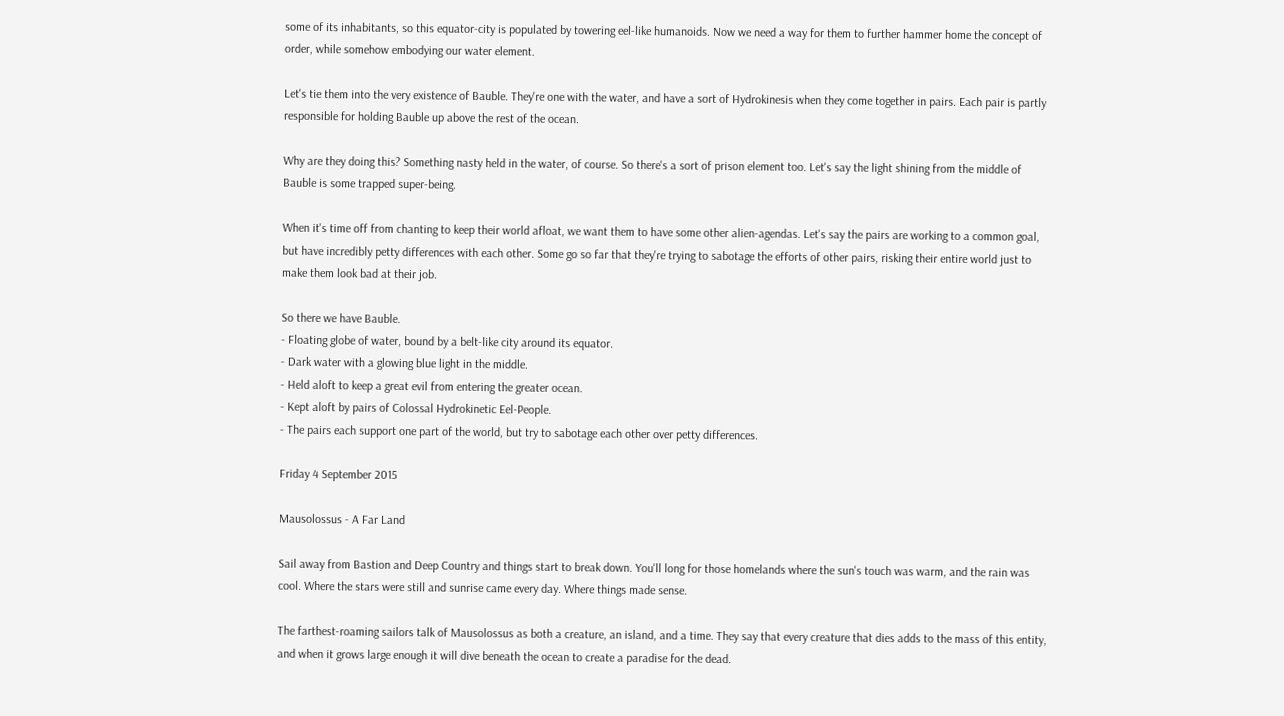some of its inhabitants, so this equator-city is populated by towering eel-like humanoids. Now we need a way for them to further hammer home the concept of order, while somehow embodying our water element.

Let's tie them into the very existence of Bauble. They're one with the water, and have a sort of Hydrokinesis when they come together in pairs. Each pair is partly responsible for holding Bauble up above the rest of the ocean.

Why are they doing this? Something nasty held in the water, of course. So there's a sort of prison element too. Let's say the light shining from the middle of Bauble is some trapped super-being.

When it's time off from chanting to keep their world afloat, we want them to have some other alien-agendas. Let's say the pairs are working to a common goal, but have incredibly petty differences with each other. Some go so far that they're trying to sabotage the efforts of other pairs, risking their entire world just to make them look bad at their job.

So there we have Bauble.
- Floating globe of water, bound by a belt-like city around its equator.
- Dark water with a glowing blue light in the middle.
- Held aloft to keep a great evil from entering the greater ocean.
- Kept aloft by pairs of Colossal Hydrokinetic Eel-People.
- The pairs each support one part of the world, but try to sabotage each other over petty differences.

Friday 4 September 2015

Mausolossus - A Far Land

Sail away from Bastion and Deep Country and things start to break down. You'll long for those homelands where the sun's touch was warm, and the rain was cool. Where the stars were still and sunrise came every day. Where things made sense.

The farthest-roaming sailors talk of Mausolossus as both a creature, an island, and a time. They say that every creature that dies adds to the mass of this entity, and when it grows large enough it will dive beneath the ocean to create a paradise for the dead.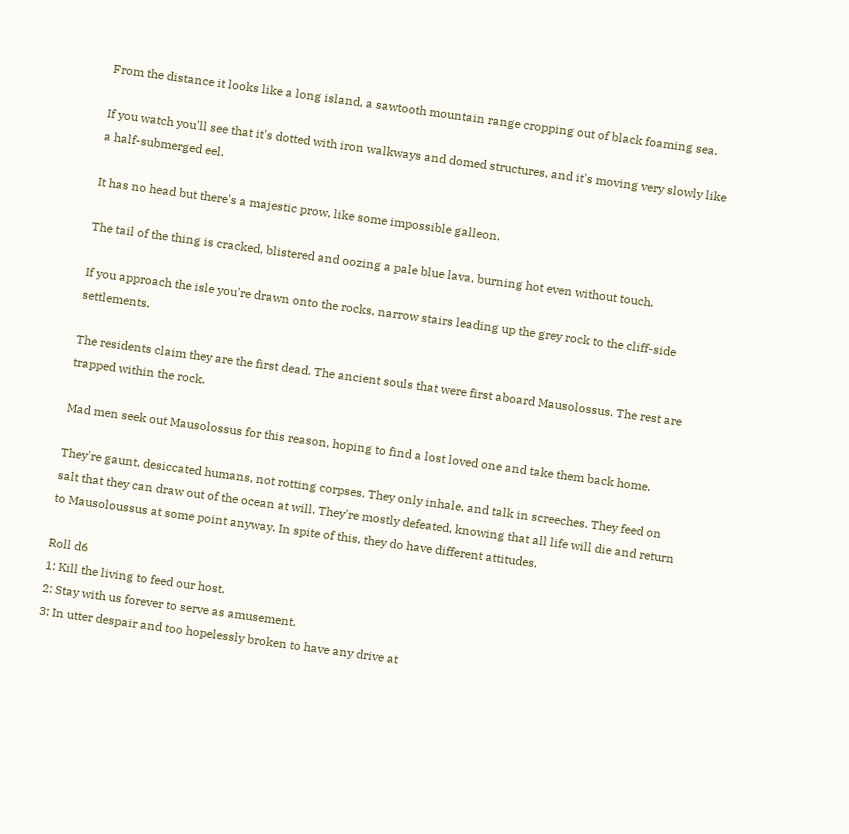From the distance it looks like a long island, a sawtooth mountain range cropping out of black foaming sea.

If you watch you'll see that it's dotted with iron walkways and domed structures, and it's moving very slowly like a half-submerged eel.

It has no head but there's a majestic prow, like some impossible galleon.

The tail of the thing is cracked, blistered and oozing a pale blue lava, burning hot even without touch.

If you approach the isle you're drawn onto the rocks, narrow stairs leading up the grey rock to the cliff-side settlements.

The residents claim they are the first dead. The ancient souls that were first aboard Mausolossus. The rest are trapped within the rock.

Mad men seek out Mausolossus for this reason, hoping to find a lost loved one and take them back home.

They're gaunt, desiccated humans, not rotting corpses. They only inhale, and talk in screeches. They feed on salt that they can draw out of the ocean at will. They're mostly defeated, knowing that all life will die and return to Mausoloussus at some point anyway. In spite of this, they do have different attitudes.

Roll d6
1: Kill the living to feed our host.
2: Stay with us forever to serve as amusement.
3: In utter despair and too hopelessly broken to have any drive at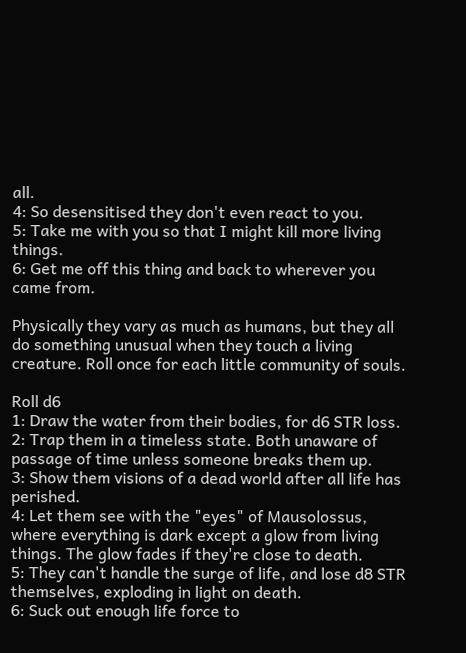all.
4: So desensitised they don't even react to you.
5: Take me with you so that I might kill more living things.
6: Get me off this thing and back to wherever you came from.

Physically they vary as much as humans, but they all do something unusual when they touch a living creature. Roll once for each little community of souls.

Roll d6
1: Draw the water from their bodies, for d6 STR loss.
2: Trap them in a timeless state. Both unaware of passage of time unless someone breaks them up.
3: Show them visions of a dead world after all life has perished.
4: Let them see with the "eyes" of Mausolossus, where everything is dark except a glow from living things. The glow fades if they're close to death.
5: They can't handle the surge of life, and lose d8 STR themselves, exploding in light on death.
6: Suck out enough life force to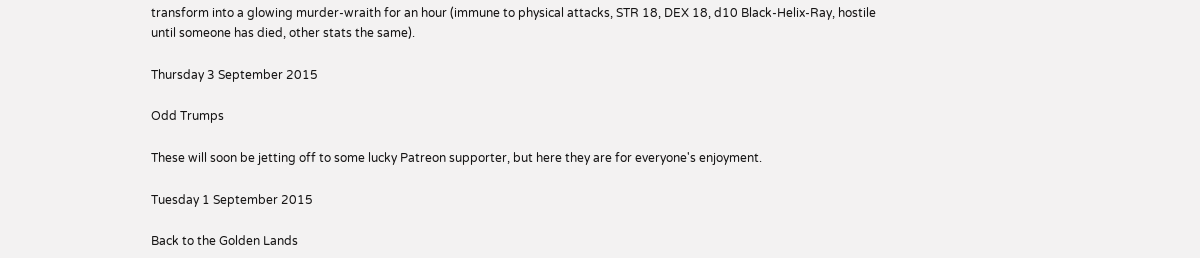transform into a glowing murder-wraith for an hour (immune to physical attacks, STR 18, DEX 18, d10 Black-Helix-Ray, hostile until someone has died, other stats the same).

Thursday 3 September 2015

Odd Trumps

These will soon be jetting off to some lucky Patreon supporter, but here they are for everyone's enjoyment.

Tuesday 1 September 2015

Back to the Golden Lands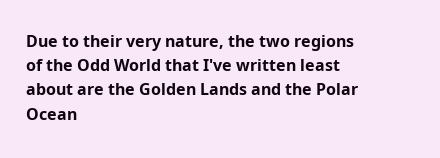Due to their very nature, the two regions of the Odd World that I've written least about are the Golden Lands and the Polar Ocean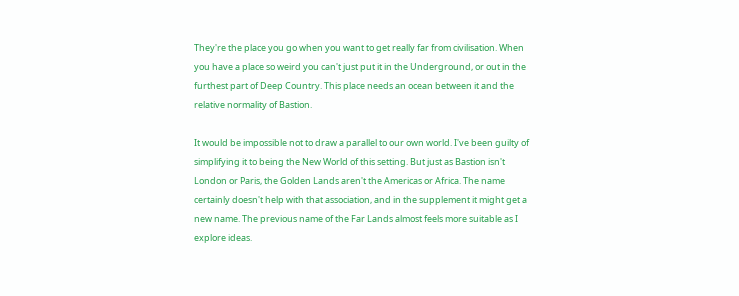They're the place you go when you want to get really far from civilisation. When you have a place so weird you can't just put it in the Underground, or out in the furthest part of Deep Country. This place needs an ocean between it and the relative normality of Bastion.

It would be impossible not to draw a parallel to our own world. I've been guilty of simplifying it to being the New World of this setting. But just as Bastion isn't London or Paris, the Golden Lands aren't the Americas or Africa. The name certainly doesn't help with that association, and in the supplement it might get a new name. The previous name of the Far Lands almost feels more suitable as I explore ideas.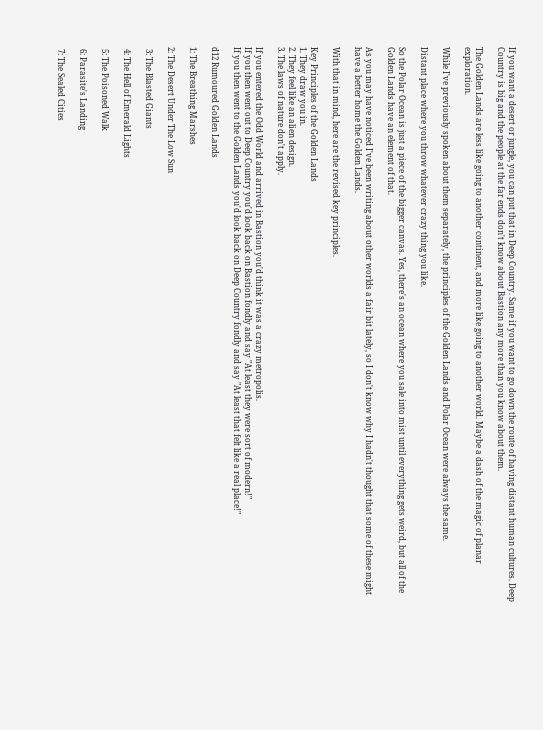If you want a desert or jungle, you can put that in Deep Country. Same if you want to go down the route of having distant human cultures. Deep Country is big and the people at the far ends don't know about Bastion any more than you know about them.

The Golden Lands are less like going to another continent, and more like going to another world. Maybe a dash of the magic of planar exploration.

While I've previously spoken about them separately, the principles of the Golden Lands and Polar Ocean were always the same.

Distant place where you throw whatever crazy thing you like.

So the Polar Ocean is just a piece of the bigger canvas. Yes, there's an ocean where you sale into mist until everything gets weird, but all of the Golden Lands have an element of that.

As you may have noticed I've been writing about other worlds a fair bit lately, so I don't know why I hadn't thought that some of these might have a better home the Golden Lands.

With that in mind, here are the revised key principles.

Key Principles of the Golden Lands
1. They draw you in.
2. They feel like an alien design.
3. The laws of nature don't apply.

If you entered the Odd World and arrived in Bastion you'd think it was a crazy metropolis.
If you then went out to Deep Country you'd look back on Bastion fondly and say "At least they were sort of modern!"
If you then went to the Golden Lands you'd look back on Deep Country fondly and say "At least that felt like a real place!"

d12 Rumoured Golden Lands

1: The Breathing Marshes

2: The Desert Under The Low Sun

 3: The Blasted Giants

 4: The Hell of Emerald Lights

 5: The Poisoned Walk

 6: Parasite's Landing

 7: The Sealed Cities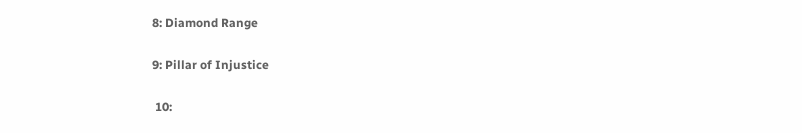8: Diamond Range

9: Pillar of Injustice

 10: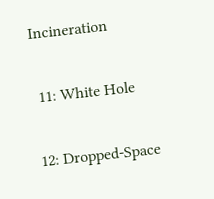Incineration

 11: White Hole

12: Dropped-Space